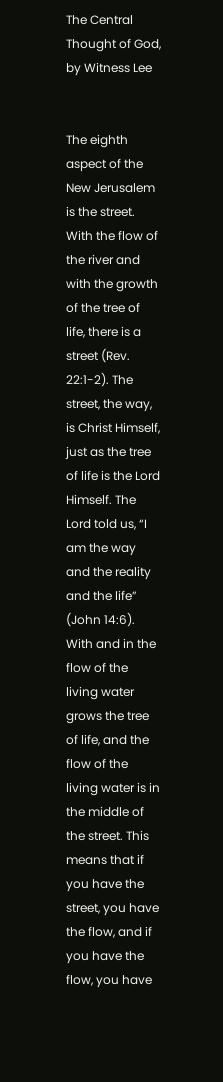The Central Thought of God, by Witness Lee


The eighth aspect of the New Jerusalem is the street. With the flow of the river and with the growth of the tree of life, there is a street (Rev. 22:1-2). The street, the way, is Christ Himself, just as the tree of life is the Lord Himself. The Lord told us, “I am the way and the reality and the life” (John 14:6). With and in the flow of the living water grows the tree of life, and the flow of the living water is in the middle of the street. This means that if you have the street, you have the flow, and if you have the flow, you have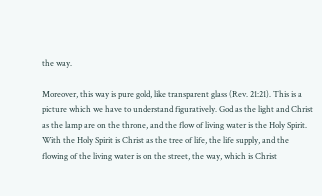the way.

Moreover, this way is pure gold, like transparent glass (Rev. 21:21). This is a picture which we have to understand figuratively. God as the light and Christ as the lamp are on the throne, and the flow of living water is the Holy Spirit. With the Holy Spirit is Christ as the tree of life, the life supply, and the flowing of the living water is on the street, the way, which is Christ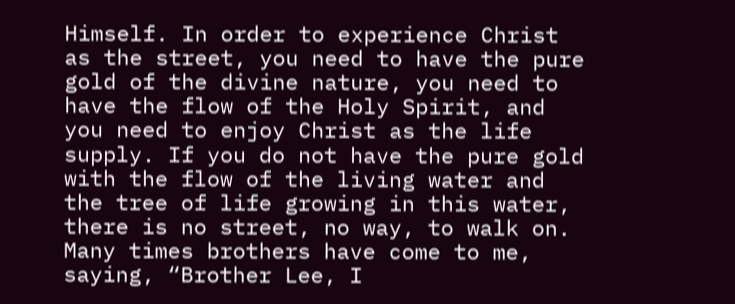Himself. In order to experience Christ as the street, you need to have the pure gold of the divine nature, you need to have the flow of the Holy Spirit, and you need to enjoy Christ as the life supply. If you do not have the pure gold with the flow of the living water and the tree of life growing in this water, there is no street, no way, to walk on. Many times brothers have come to me, saying, “Brother Lee, I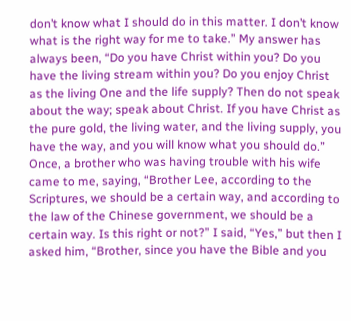don’t know what I should do in this matter. I don’t know what is the right way for me to take.” My answer has always been, “Do you have Christ within you? Do you have the living stream within you? Do you enjoy Christ as the living One and the life supply? Then do not speak about the way; speak about Christ. If you have Christ as the pure gold, the living water, and the living supply, you have the way, and you will know what you should do.” Once, a brother who was having trouble with his wife came to me, saying, “Brother Lee, according to the Scriptures, we should be a certain way, and according to the law of the Chinese government, we should be a certain way. Is this right or not?” I said, “Yes,” but then I asked him, “Brother, since you have the Bible and you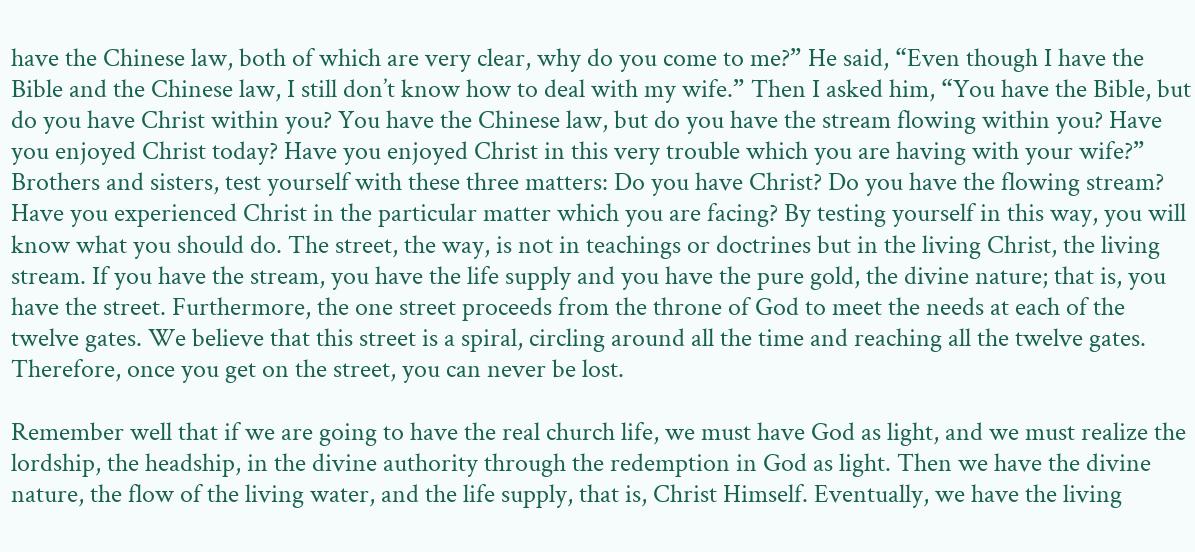have the Chinese law, both of which are very clear, why do you come to me?” He said, “Even though I have the Bible and the Chinese law, I still don’t know how to deal with my wife.” Then I asked him, “You have the Bible, but do you have Christ within you? You have the Chinese law, but do you have the stream flowing within you? Have you enjoyed Christ today? Have you enjoyed Christ in this very trouble which you are having with your wife?” Brothers and sisters, test yourself with these three matters: Do you have Christ? Do you have the flowing stream? Have you experienced Christ in the particular matter which you are facing? By testing yourself in this way, you will know what you should do. The street, the way, is not in teachings or doctrines but in the living Christ, the living stream. If you have the stream, you have the life supply and you have the pure gold, the divine nature; that is, you have the street. Furthermore, the one street proceeds from the throne of God to meet the needs at each of the twelve gates. We believe that this street is a spiral, circling around all the time and reaching all the twelve gates. Therefore, once you get on the street, you can never be lost.

Remember well that if we are going to have the real church life, we must have God as light, and we must realize the lordship, the headship, in the divine authority through the redemption in God as light. Then we have the divine nature, the flow of the living water, and the life supply, that is, Christ Himself. Eventually, we have the living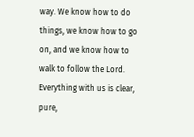way. We know how to do things, we know how to go on, and we know how to walk to follow the Lord. Everything with us is clear, pure,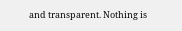and transparent. Nothing is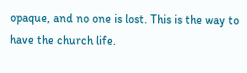opaque, and no one is lost. This is the way to have the church life.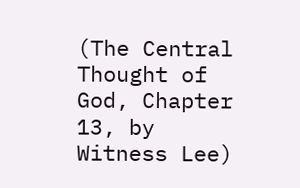(The Central Thought of God, Chapter 13, by Witness Lee)